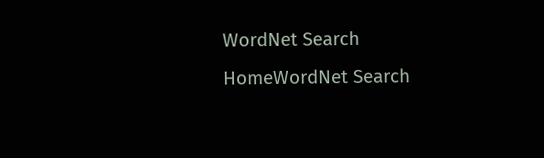WordNet Search HomeWordNet Search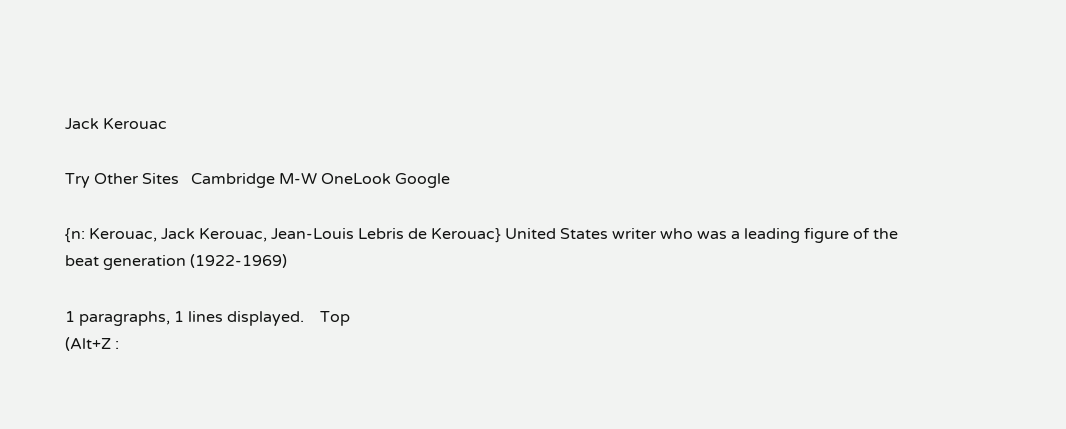Jack Kerouac

Try Other Sites   Cambridge M-W OneLook Google

{n: Kerouac, Jack Kerouac, Jean-Louis Lebris de Kerouac} United States writer who was a leading figure of the beat generation (1922-1969)

1 paragraphs, 1 lines displayed.    Top
(Alt+Z :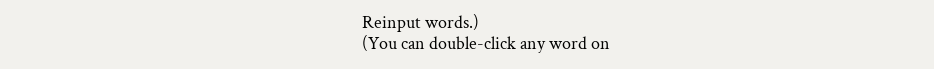Reinput words.)
(You can double-click any word on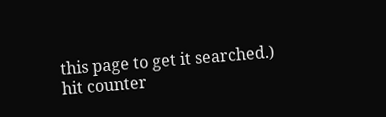this page to get it searched.)
hit counter